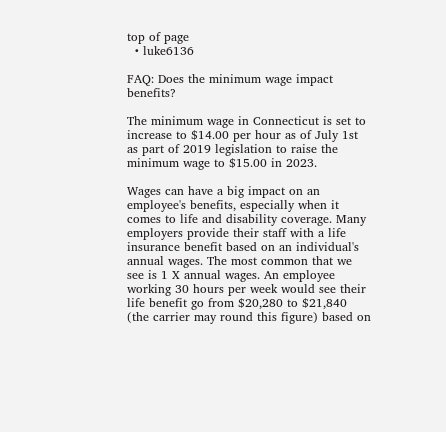top of page
  • luke6136

FAQ: Does the minimum wage impact benefits?

The minimum wage in Connecticut is set to increase to $14.00 per hour as of July 1st as part of 2019 legislation to raise the minimum wage to $15.00 in 2023.

Wages can have a big impact on an employee's benefits, especially when it comes to life and disability coverage. Many employers provide their staff with a life insurance benefit based on an individual's annual wages. The most common that we see is 1 X annual wages. An employee working 30 hours per week would see their life benefit go from $20,280 to $21,840 (the carrier may round this figure) based on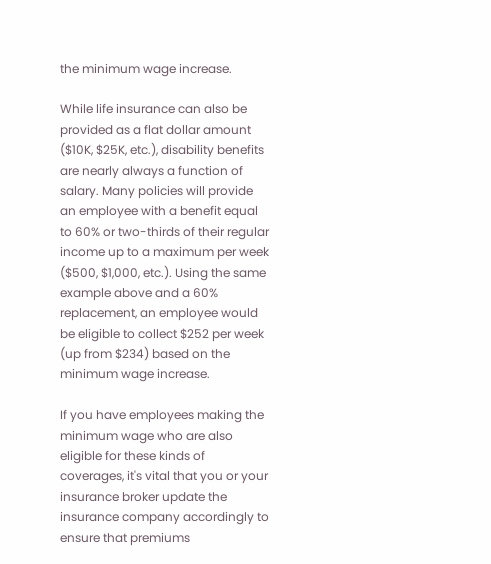the minimum wage increase.

While life insurance can also be provided as a flat dollar amount ($10K, $25K, etc.), disability benefits are nearly always a function of salary. Many policies will provide an employee with a benefit equal to 60% or two-thirds of their regular income up to a maximum per week ($500, $1,000, etc.). Using the same example above and a 60% replacement, an employee would be eligible to collect $252 per week (up from $234) based on the minimum wage increase.

If you have employees making the minimum wage who are also eligible for these kinds of coverages, it's vital that you or your insurance broker update the insurance company accordingly to ensure that premiums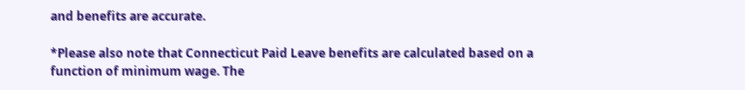and benefits are accurate.

*Please also note that Connecticut Paid Leave benefits are calculated based on a function of minimum wage. The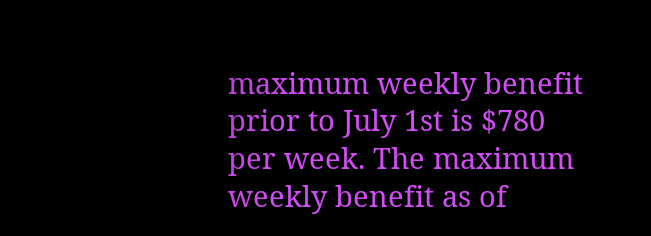maximum weekly benefit prior to July 1st is $780 per week. The maximum weekly benefit as of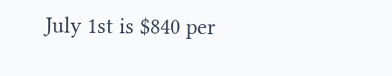July 1st is $840 per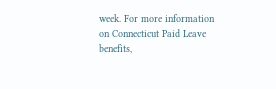week. For more information on Connecticut Paid Leave benefits,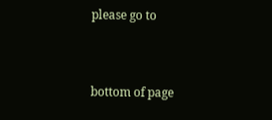please go to


bottom of page